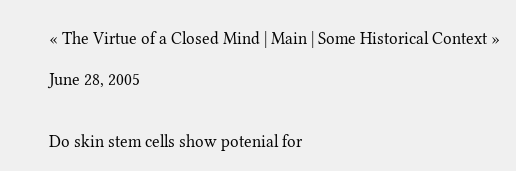« The Virtue of a Closed Mind | Main | Some Historical Context »

June 28, 2005


Do skin stem cells show potenial for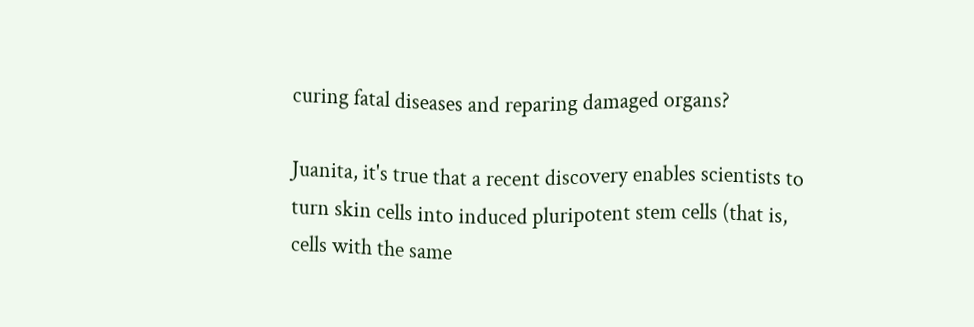curing fatal diseases and reparing damaged organs?

Juanita, it's true that a recent discovery enables scientists to turn skin cells into induced pluripotent stem cells (that is, cells with the same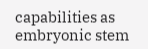capabilities as embryonic stem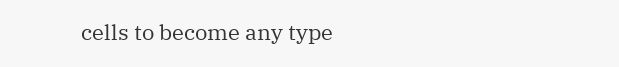cells to become any type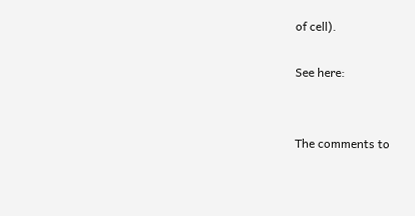of cell).

See here:


The comments to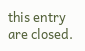this entry are closed.